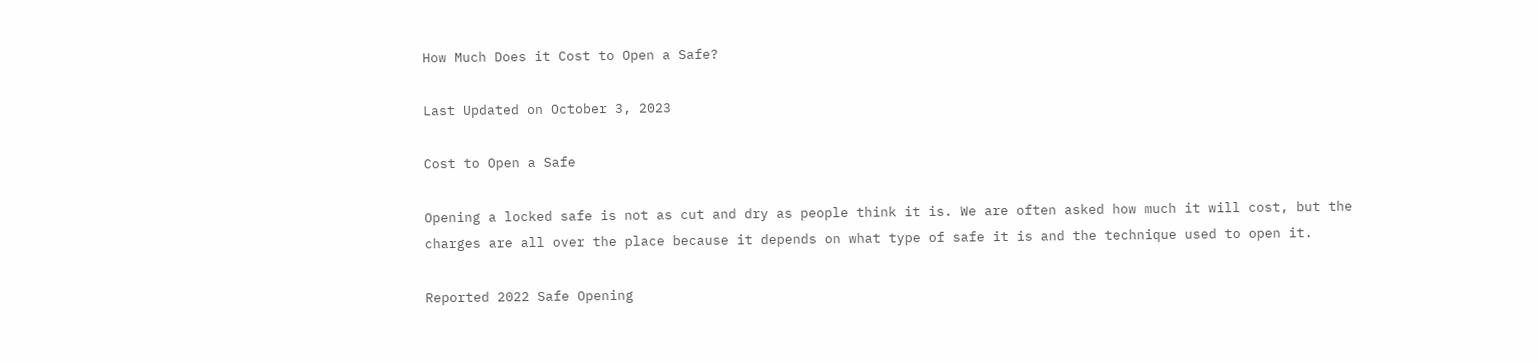How Much Does it Cost to Open a Safe?

Last Updated on October 3, 2023

Cost to Open a Safe

Opening a locked safe is not as cut and dry as people think it is. We are often asked how much it will cost, but the charges are all over the place because it depends on what type of safe it is and the technique used to open it.

Reported 2022 Safe Opening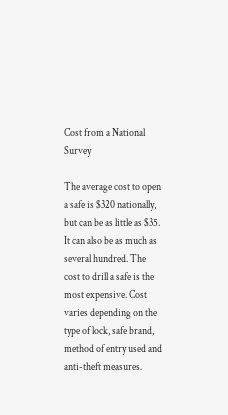Cost from a National Survey

The average cost to open a safe is $320 nationally, but can be as little as $35. It can also be as much as several hundred. The cost to drill a safe is the most expensive. Cost varies depending on the type of lock, safe brand, method of entry used and anti-theft measures.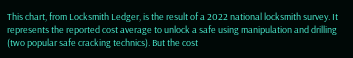This chart, from Locksmith Ledger, is the result of a 2022 national locksmith survey. It represents the reported cost average to unlock a safe using manipulation and drilling (two popular safe cracking technics). But the cost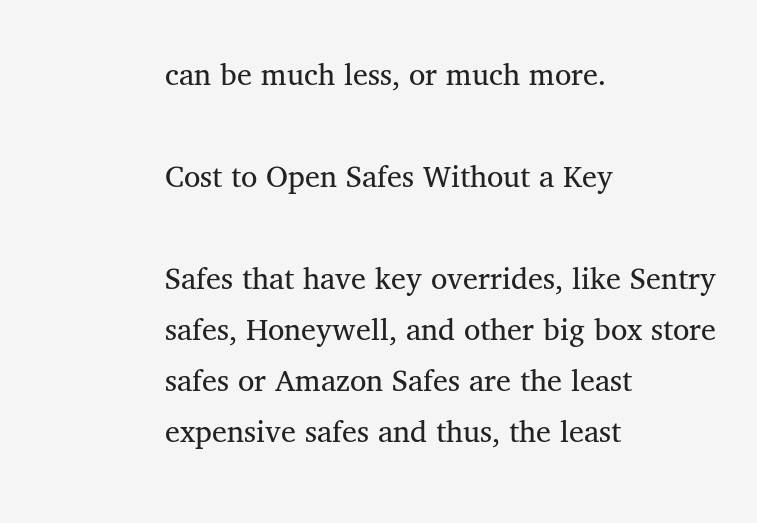can be much less, or much more.

Cost to Open Safes Without a Key

Safes that have key overrides, like Sentry safes, Honeywell, and other big box store safes or Amazon Safes are the least expensive safes and thus, the least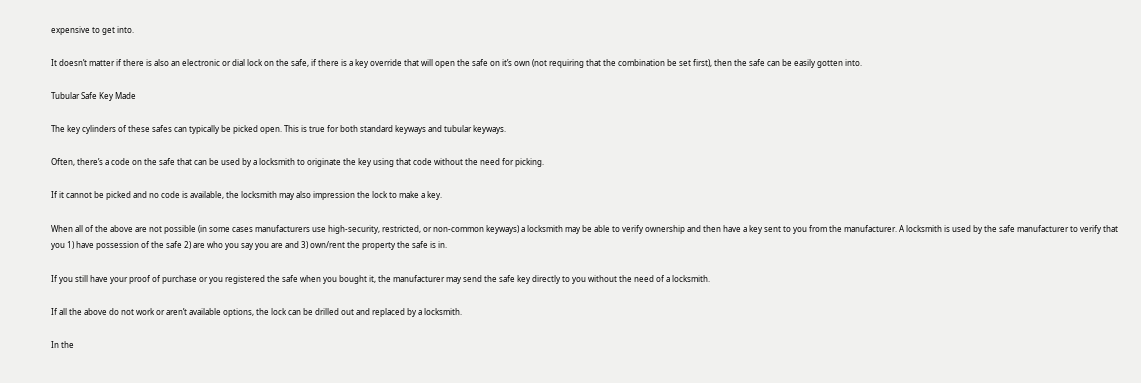expensive to get into.

It doesn’t matter if there is also an electronic or dial lock on the safe, if there is a key override that will open the safe on it’s own (not requiring that the combination be set first), then the safe can be easily gotten into.

Tubular Safe Key Made

The key cylinders of these safes can typically be picked open. This is true for both standard keyways and tubular keyways.

Often, there’s a code on the safe that can be used by a locksmith to originate the key using that code without the need for picking.

If it cannot be picked and no code is available, the locksmith may also impression the lock to make a key.

When all of the above are not possible (in some cases manufacturers use high-security, restricted, or non-common keyways) a locksmith may be able to verify ownership and then have a key sent to you from the manufacturer. A locksmith is used by the safe manufacturer to verify that you 1) have possession of the safe 2) are who you say you are and 3) own/rent the property the safe is in.

If you still have your proof of purchase or you registered the safe when you bought it, the manufacturer may send the safe key directly to you without the need of a locksmith.

If all the above do not work or aren’t available options, the lock can be drilled out and replaced by a locksmith.

In the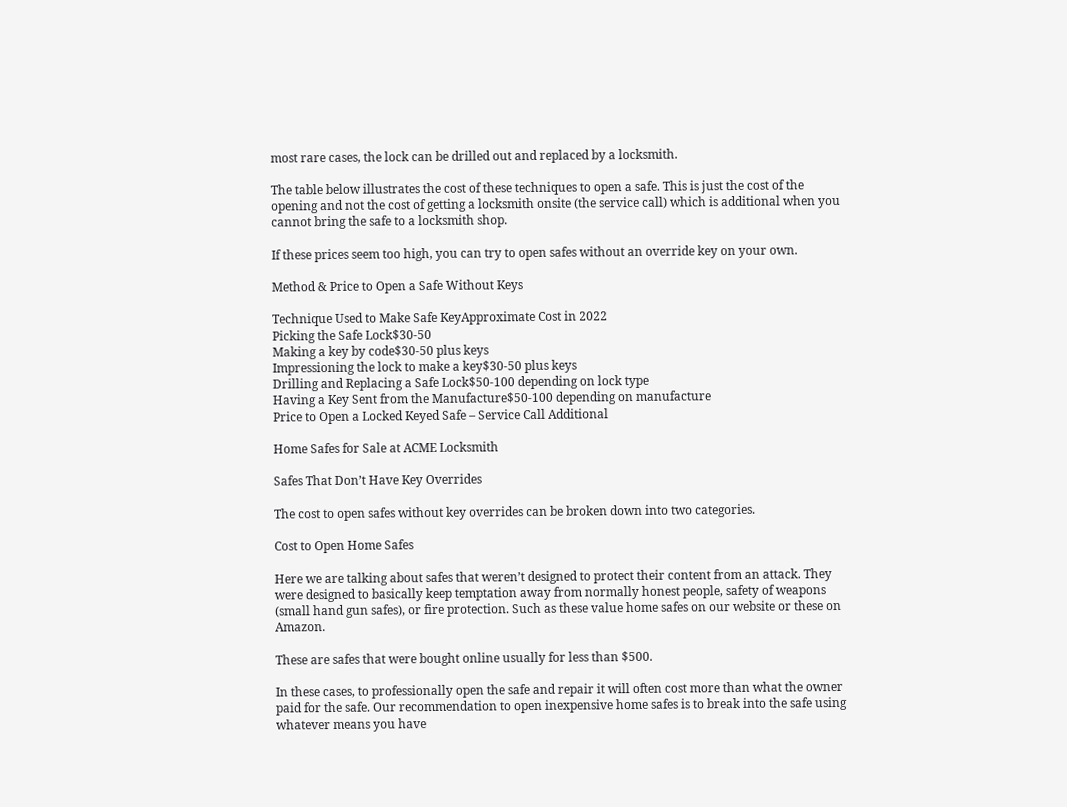most rare cases, the lock can be drilled out and replaced by a locksmith.

The table below illustrates the cost of these techniques to open a safe. This is just the cost of the opening and not the cost of getting a locksmith onsite (the service call) which is additional when you cannot bring the safe to a locksmith shop.

If these prices seem too high, you can try to open safes without an override key on your own.

Method & Price to Open a Safe Without Keys

Technique Used to Make Safe KeyApproximate Cost in 2022
Picking the Safe Lock$30-50
Making a key by code$30-50 plus keys
Impressioning the lock to make a key$30-50 plus keys
Drilling and Replacing a Safe Lock$50-100 depending on lock type
Having a Key Sent from the Manufacture$50-100 depending on manufacture
Price to Open a Locked Keyed Safe – Service Call Additional

Home Safes for Sale at ACME Locksmith

Safes That Don’t Have Key Overrides

The cost to open safes without key overrides can be broken down into two categories.

Cost to Open Home Safes

Here we are talking about safes that weren’t designed to protect their content from an attack. They were designed to basically keep temptation away from normally honest people, safety of weapons (small hand gun safes), or fire protection. Such as these value home safes on our website or these on Amazon.

These are safes that were bought online usually for less than $500.

In these cases, to professionally open the safe and repair it will often cost more than what the owner paid for the safe. Our recommendation to open inexpensive home safes is to break into the safe using whatever means you have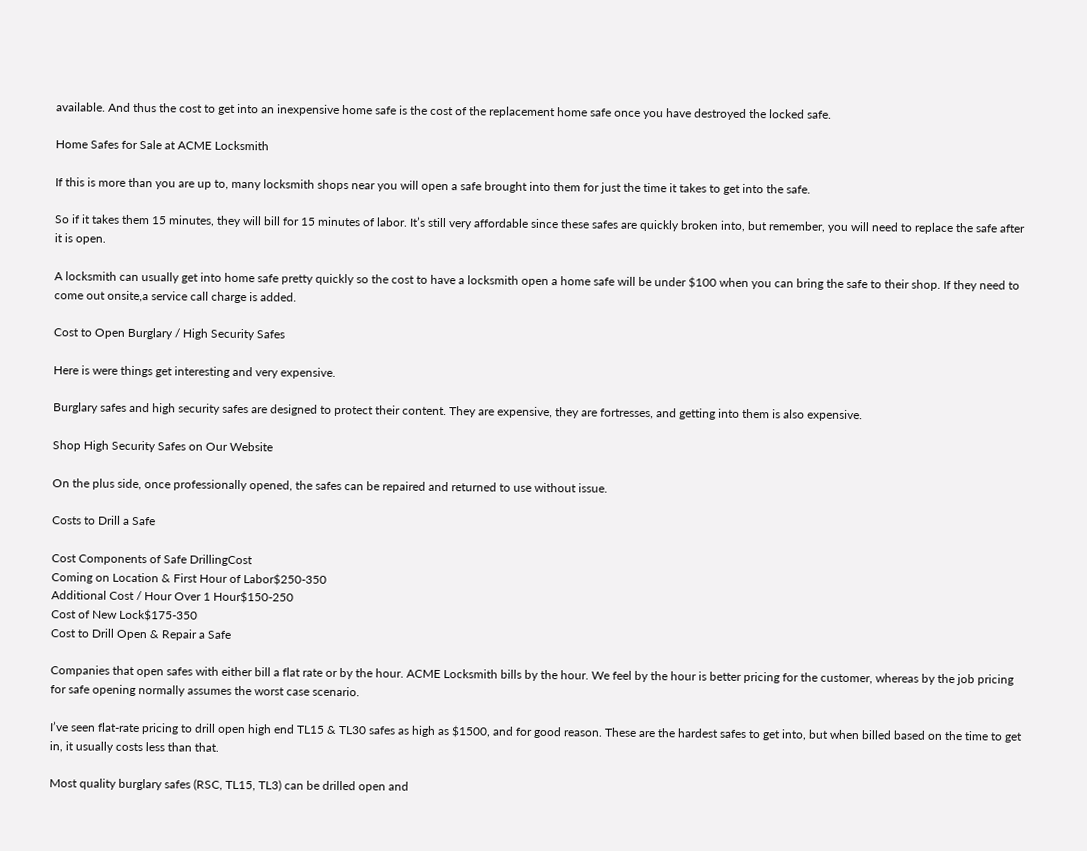available. And thus the cost to get into an inexpensive home safe is the cost of the replacement home safe once you have destroyed the locked safe.

Home Safes for Sale at ACME Locksmith

If this is more than you are up to, many locksmith shops near you will open a safe brought into them for just the time it takes to get into the safe.

So if it takes them 15 minutes, they will bill for 15 minutes of labor. It’s still very affordable since these safes are quickly broken into, but remember, you will need to replace the safe after it is open.

A locksmith can usually get into home safe pretty quickly so the cost to have a locksmith open a home safe will be under $100 when you can bring the safe to their shop. If they need to come out onsite,a service call charge is added.

Cost to Open Burglary / High Security Safes

Here is were things get interesting and very expensive.

Burglary safes and high security safes are designed to protect their content. They are expensive, they are fortresses, and getting into them is also expensive.

Shop High Security Safes on Our Website

On the plus side, once professionally opened, the safes can be repaired and returned to use without issue.

Costs to Drill a Safe

Cost Components of Safe DrillingCost
Coming on Location & First Hour of Labor$250-350
Additional Cost / Hour Over 1 Hour$150-250
Cost of New Lock$175-350
Cost to Drill Open & Repair a Safe

Companies that open safes with either bill a flat rate or by the hour. ACME Locksmith bills by the hour. We feel by the hour is better pricing for the customer, whereas by the job pricing for safe opening normally assumes the worst case scenario.

I’ve seen flat-rate pricing to drill open high end TL15 & TL30 safes as high as $1500, and for good reason. These are the hardest safes to get into, but when billed based on the time to get in, it usually costs less than that.

Most quality burglary safes (RSC, TL15, TL3) can be drilled open and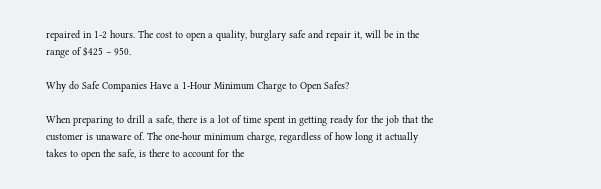repaired in 1-2 hours. The cost to open a quality, burglary safe and repair it, will be in the range of $425 – 950.

Why do Safe Companies Have a 1-Hour Minimum Charge to Open Safes?

When preparing to drill a safe, there is a lot of time spent in getting ready for the job that the customer is unaware of. The one-hour minimum charge, regardless of how long it actually takes to open the safe, is there to account for the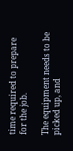time required to prepare for the job.

The equipment needs to be picked up, and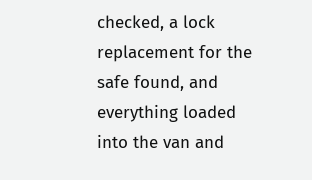checked, a lock replacement for the safe found, and everything loaded into the van and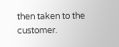then taken to the customer.